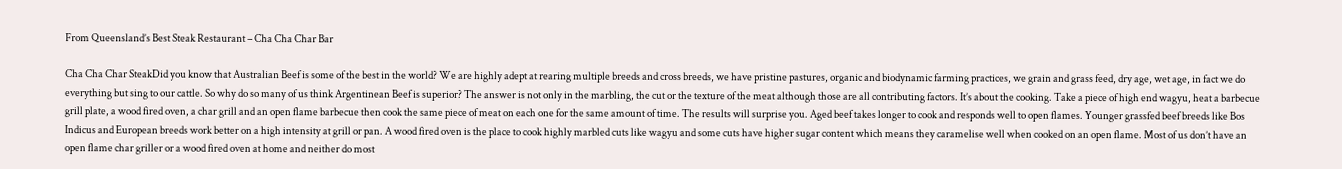From Queensland’s Best Steak Restaurant – Cha Cha Char Bar

Cha Cha Char SteakDid you know that Australian Beef is some of the best in the world? We are highly adept at rearing multiple breeds and cross breeds, we have pristine pastures, organic and biodynamic farming practices, we grain and grass feed, dry age, wet age, in fact we do everything but sing to our cattle. So why do so many of us think Argentinean Beef is superior? The answer is not only in the marbling, the cut or the texture of the meat although those are all contributing factors. It’s about the cooking. Take a piece of high end wagyu, heat a barbecue grill plate, a wood fired oven, a char grill and an open flame barbecue then cook the same piece of meat on each one for the same amount of time. The results will surprise you. Aged beef takes longer to cook and responds well to open flames. Younger grassfed beef breeds like Bos Indicus and European breeds work better on a high intensity at grill or pan. A wood fired oven is the place to cook highly marbled cuts like wagyu and some cuts have higher sugar content which means they caramelise well when cooked on an open flame. Most of us don’t have an open flame char griller or a wood fired oven at home and neither do most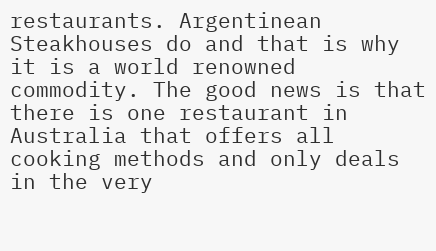restaurants. Argentinean Steakhouses do and that is why it is a world renowned commodity. The good news is that there is one restaurant in Australia that offers all cooking methods and only deals in the very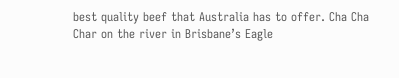best quality beef that Australia has to offer. Cha Cha Char on the river in Brisbane’s Eagle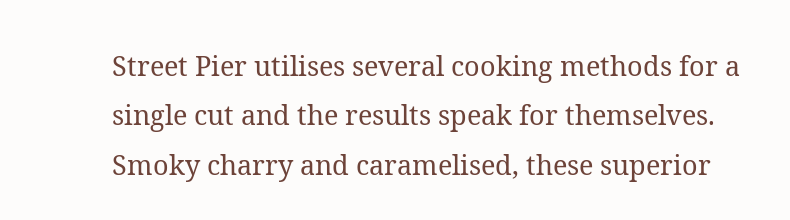Street Pier utilises several cooking methods for a single cut and the results speak for themselves. Smoky charry and caramelised, these superior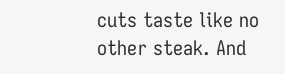cuts taste like no other steak. And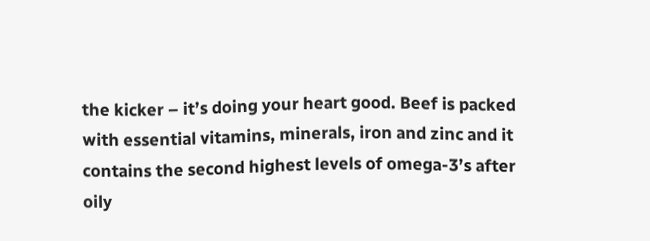the kicker – it’s doing your heart good. Beef is packed with essential vitamins, minerals, iron and zinc and it contains the second highest levels of omega-3’s after oily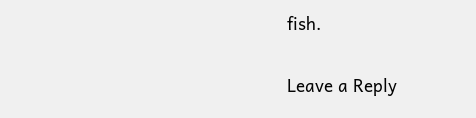fish.

Leave a Reply